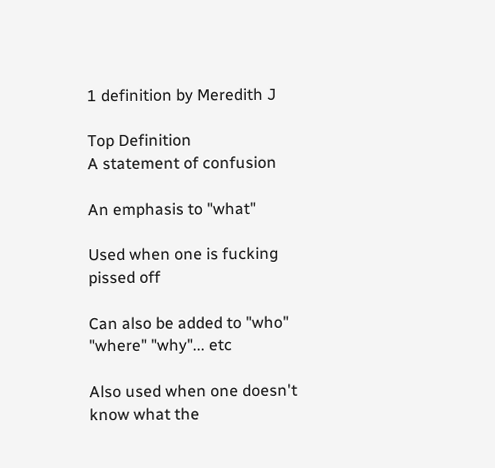1 definition by Meredith J

Top Definition
A statement of confusion

An emphasis to "what"

Used when one is fucking pissed off

Can also be added to "who" "where" "why"... etc

Also used when one doesn't know what the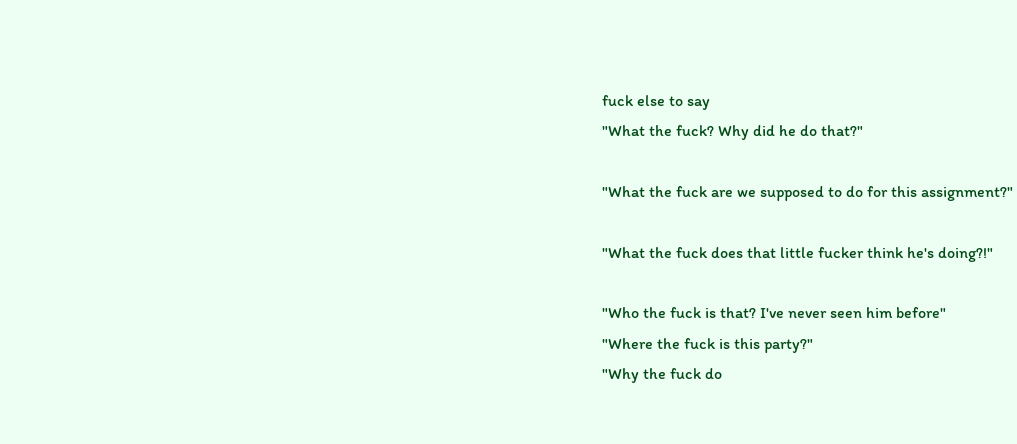fuck else to say
"What the fuck? Why did he do that?"

"What the fuck are we supposed to do for this assignment?"

"What the fuck does that little fucker think he's doing?!"

"Who the fuck is that? I've never seen him before"
"Where the fuck is this party?"
"Why the fuck do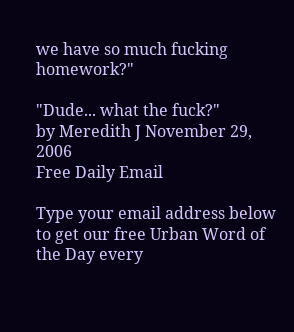we have so much fucking homework?"

"Dude... what the fuck?"
by Meredith J November 29, 2006
Free Daily Email

Type your email address below to get our free Urban Word of the Day every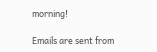morning!

Emails are sent from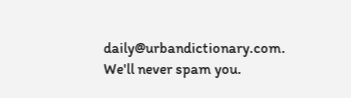daily@urbandictionary.com. We'll never spam you.